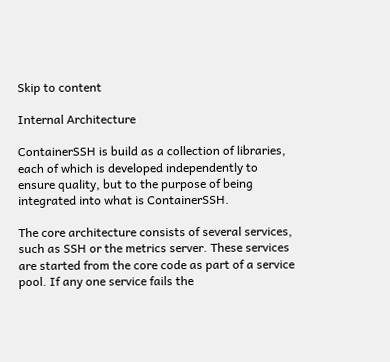Skip to content

Internal Architecture

ContainerSSH is build as a collection of libraries, each of which is developed independently to ensure quality, but to the purpose of being integrated into what is ContainerSSH.

The core architecture consists of several services, such as SSH or the metrics server. These services are started from the core code as part of a service pool. If any one service fails the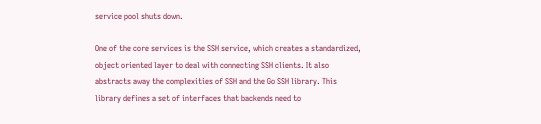service pool shuts down.

One of the core services is the SSH service, which creates a standardized, object oriented layer to deal with connecting SSH clients. It also abstracts away the complexities of SSH and the Go SSH library. This library defines a set of interfaces that backends need to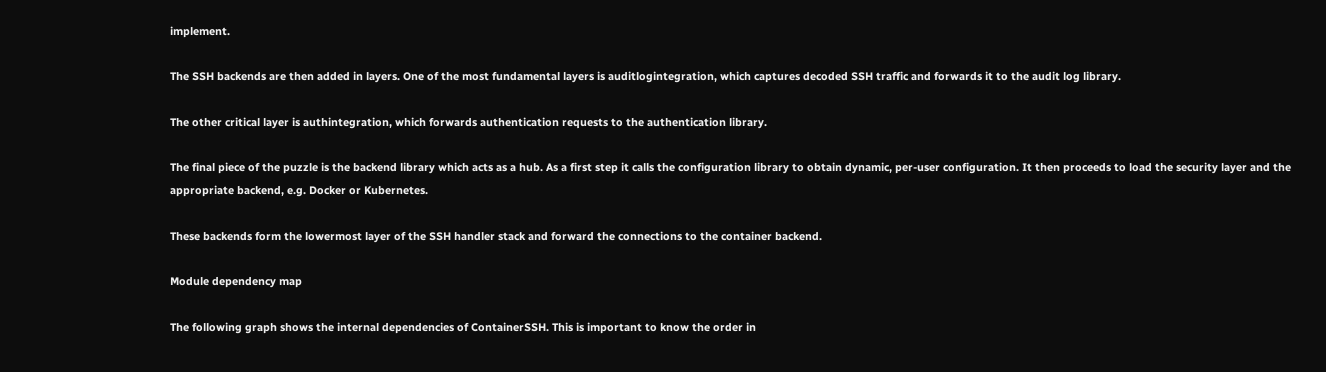implement.

The SSH backends are then added in layers. One of the most fundamental layers is auditlogintegration, which captures decoded SSH traffic and forwards it to the audit log library.

The other critical layer is authintegration, which forwards authentication requests to the authentication library.

The final piece of the puzzle is the backend library which acts as a hub. As a first step it calls the configuration library to obtain dynamic, per-user configuration. It then proceeds to load the security layer and the appropriate backend, e.g. Docker or Kubernetes.

These backends form the lowermost layer of the SSH handler stack and forward the connections to the container backend.

Module dependency map

The following graph shows the internal dependencies of ContainerSSH. This is important to know the order in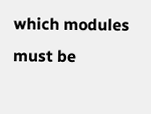which modules must be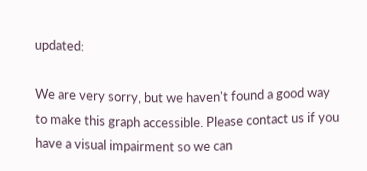updated:

We are very sorry, but we haven't found a good way to make this graph accessible. Please contact us if you have a visual impairment so we can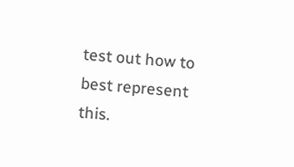test out how to best represent this.